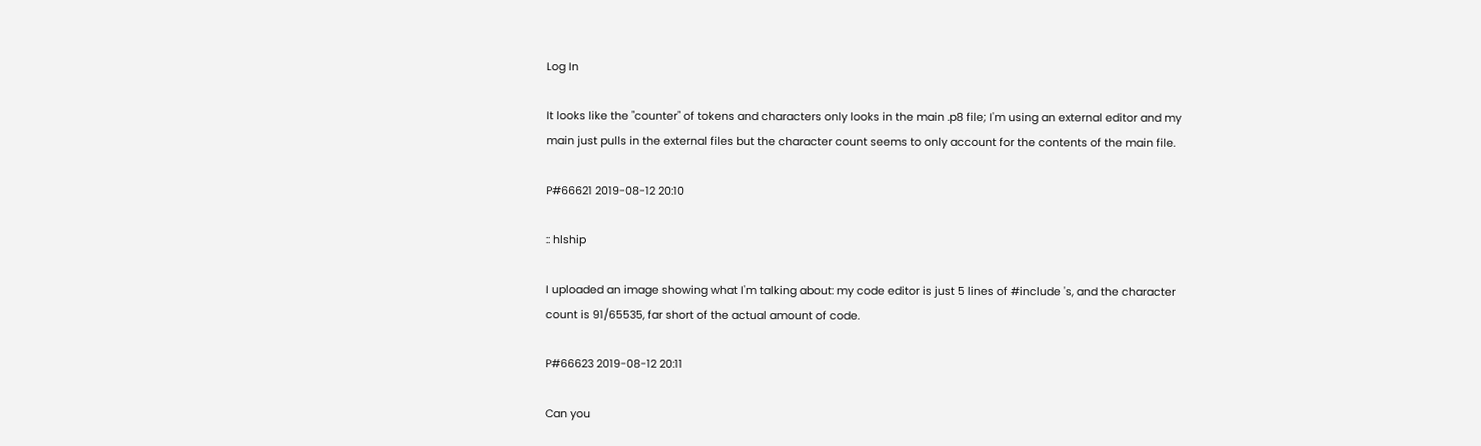Log In

It looks like the "counter" of tokens and characters only looks in the main .p8 file; I'm using an external editor and my main just pulls in the external files but the character count seems to only account for the contents of the main file.

P#66621 2019-08-12 20:10

:: hlship

I uploaded an image showing what I'm talking about: my code editor is just 5 lines of #include 's, and the character count is 91/65535, far short of the actual amount of code.

P#66623 2019-08-12 20:11

Can you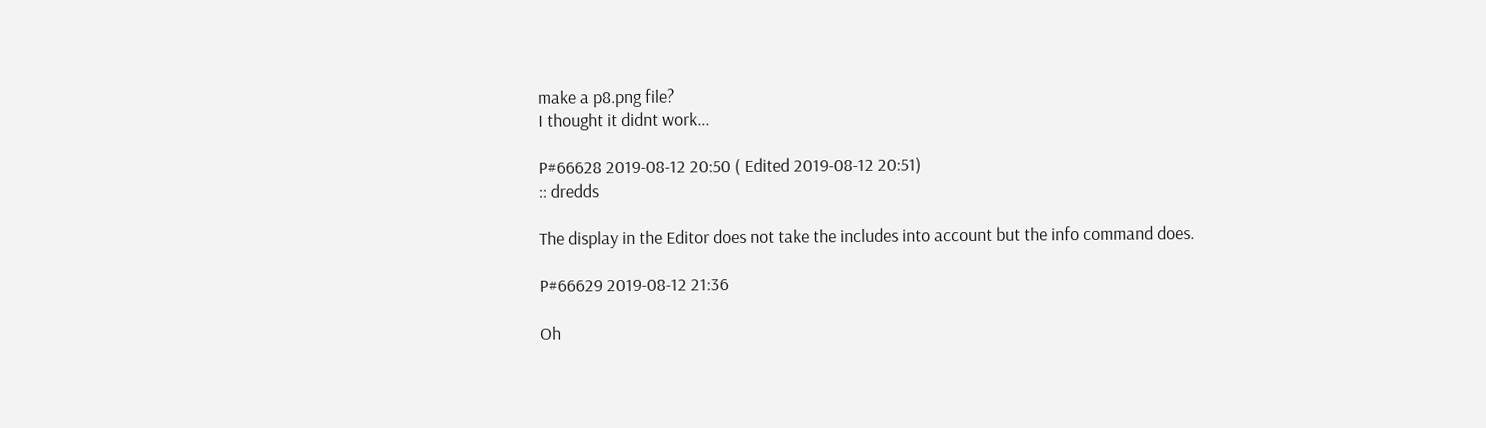make a p8.png file?
I thought it didnt work...

P#66628 2019-08-12 20:50 ( Edited 2019-08-12 20:51)
:: dredds

The display in the Editor does not take the includes into account but the info command does.

P#66629 2019-08-12 21:36

Oh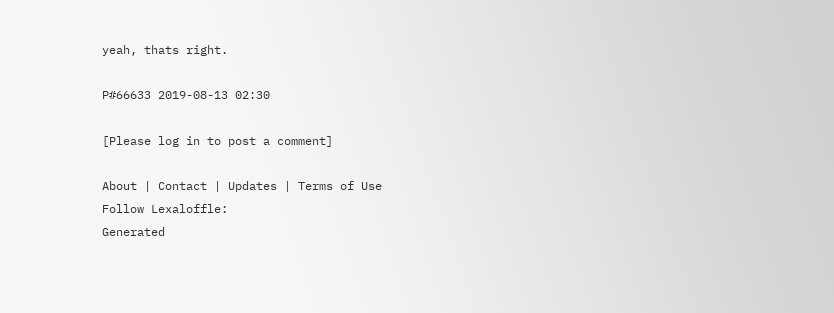yeah, thats right.

P#66633 2019-08-13 02:30

[Please log in to post a comment]

About | Contact | Updates | Terms of Use
Follow Lexaloffle:
Generated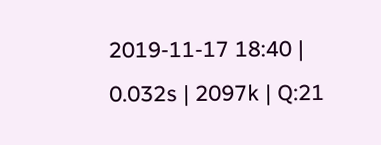2019-11-17 18:40 | 0.032s | 2097k | Q:21